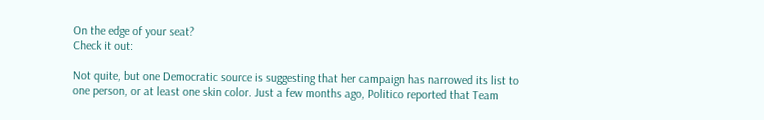On the edge of your seat?
Check it out:

Not quite, but one Democratic source is suggesting that her campaign has narrowed its list to one person, or at least one skin color. Just a few months ago, Politico reported that Team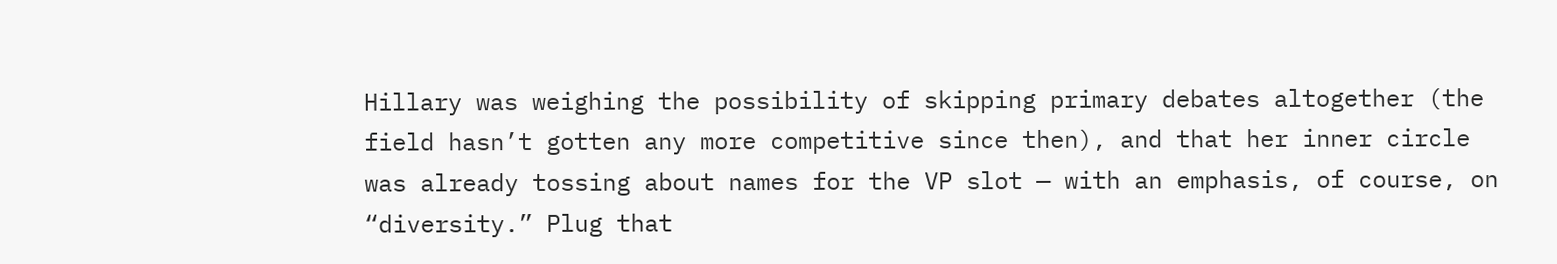Hillary was weighing the possibility of skipping primary debates altogether (the field hasn’t gotten any more competitive since then), and that her inner circle was already tossing about names for the VP slot — with an emphasis, of course, on “diversity.” Plug that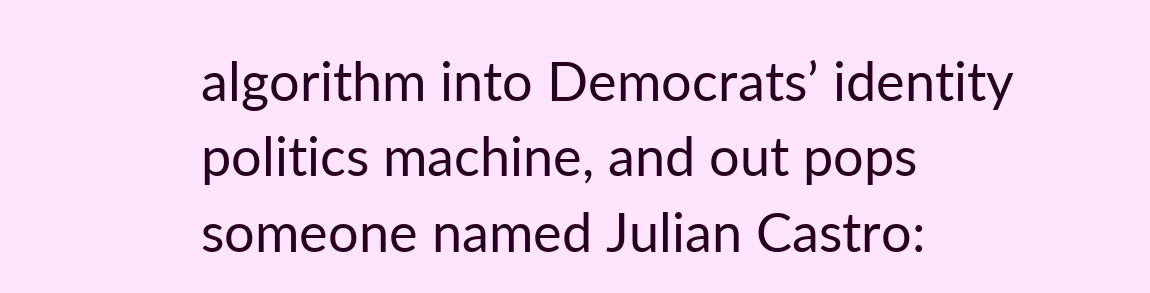algorithm into Democrats’ identity politics machine, and out pops someone named Julian Castro: